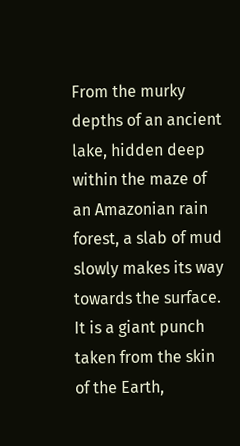From the murky depths of an ancient lake, hidden deep within the maze of an Amazonian rain forest, a slab of mud slowly makes its way towards the surface. It is a giant punch taken from the skin of the Earth,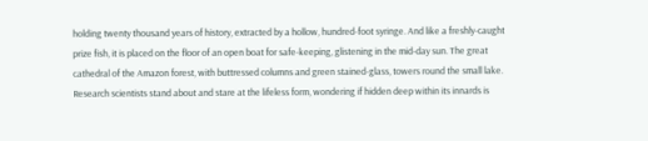holding twenty thousand years of history, extracted by a hollow, hundred-foot syringe. And like a freshly-caught prize fish, it is placed on the floor of an open boat for safe-keeping, glistening in the mid-day sun. The great cathedral of the Amazon forest, with buttressed columns and green stained-glass, towers round the small lake. Research scientists stand about and stare at the lifeless form, wondering if hidden deep within its innards is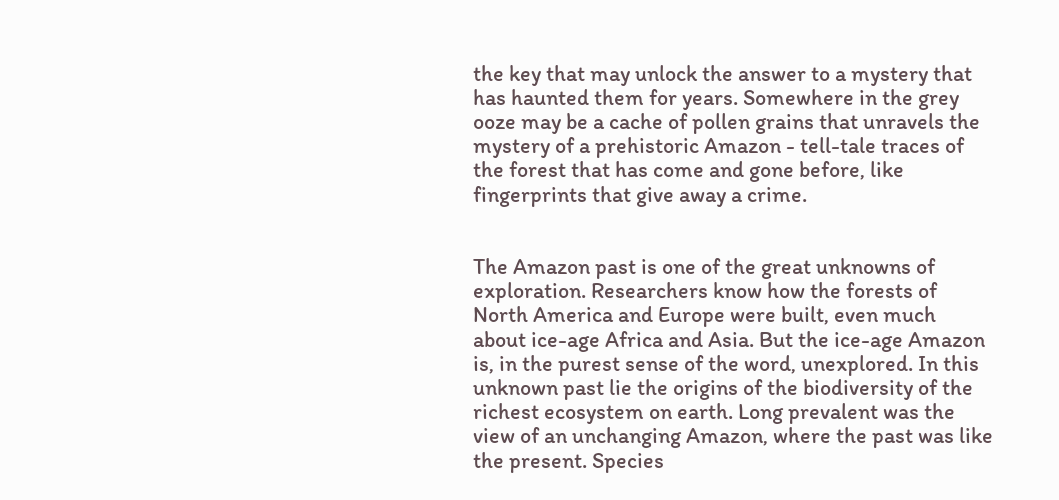the key that may unlock the answer to a mystery that has haunted them for years. Somewhere in the grey ooze may be a cache of pollen grains that unravels the mystery of a prehistoric Amazon - tell-tale traces of the forest that has come and gone before, like fingerprints that give away a crime.


The Amazon past is one of the great unknowns of exploration. Researchers know how the forests of North America and Europe were built, even much about ice-age Africa and Asia. But the ice-age Amazon is, in the purest sense of the word, unexplored. In this unknown past lie the origins of the biodiversity of the richest ecosystem on earth. Long prevalent was the view of an unchanging Amazon, where the past was like the present. Species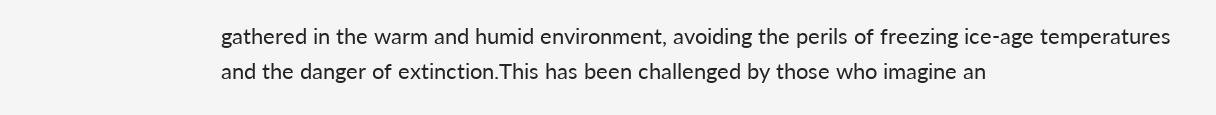gathered in the warm and humid environment, avoiding the perils of freezing ice-age temperatures and the danger of extinction.This has been challenged by those who imagine an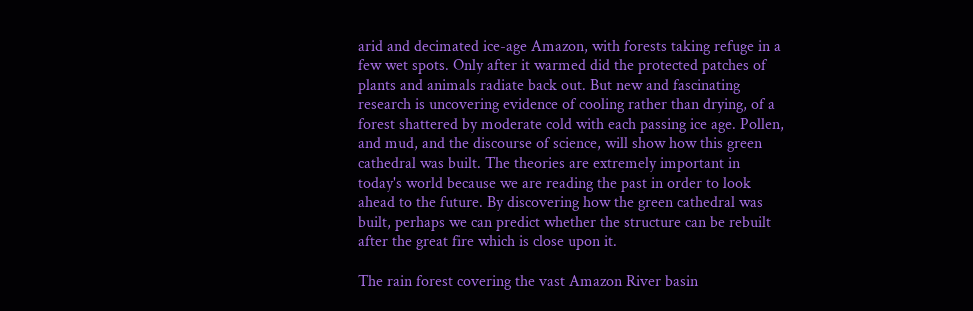arid and decimated ice-age Amazon, with forests taking refuge in a few wet spots. Only after it warmed did the protected patches of plants and animals radiate back out. But new and fascinating research is uncovering evidence of cooling rather than drying, of a forest shattered by moderate cold with each passing ice age. Pollen, and mud, and the discourse of science, will show how this green cathedral was built. The theories are extremely important in today's world because we are reading the past in order to look ahead to the future. By discovering how the green cathedral was built, perhaps we can predict whether the structure can be rebuilt after the great fire which is close upon it.

The rain forest covering the vast Amazon River basin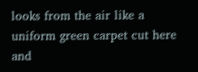looks from the air like a uniform green carpet cut here and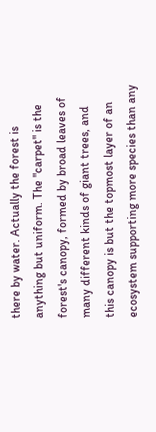there by water. Actually the forest is anything but uniform. The "carpet" is the forest's canopy, formed by broad leaves of many different kinds of giant trees, and this canopy is but the topmost layer of an ecosystem supporting more species than any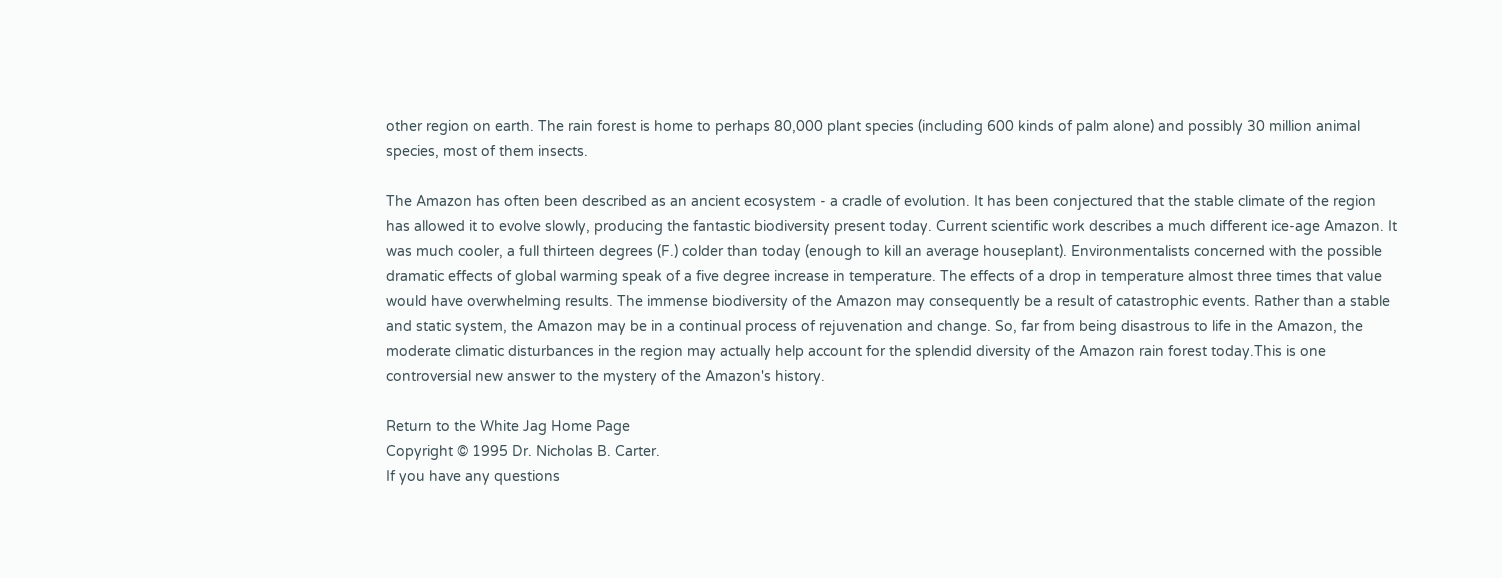other region on earth. The rain forest is home to perhaps 80,000 plant species (including 600 kinds of palm alone) and possibly 30 million animal species, most of them insects.

The Amazon has often been described as an ancient ecosystem - a cradle of evolution. It has been conjectured that the stable climate of the region has allowed it to evolve slowly, producing the fantastic biodiversity present today. Current scientific work describes a much different ice-age Amazon. It was much cooler, a full thirteen degrees (F.) colder than today (enough to kill an average houseplant). Environmentalists concerned with the possible dramatic effects of global warming speak of a five degree increase in temperature. The effects of a drop in temperature almost three times that value would have overwhelming results. The immense biodiversity of the Amazon may consequently be a result of catastrophic events. Rather than a stable and static system, the Amazon may be in a continual process of rejuvenation and change. So, far from being disastrous to life in the Amazon, the moderate climatic disturbances in the region may actually help account for the splendid diversity of the Amazon rain forest today.This is one controversial new answer to the mystery of the Amazon's history.

Return to the White Jag Home Page
Copyright © 1995 Dr. Nicholas B. Carter.
If you have any questions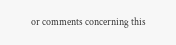or comments concerning this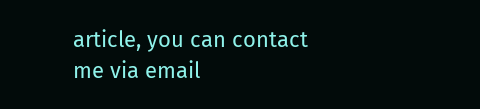article, you can contact me via email